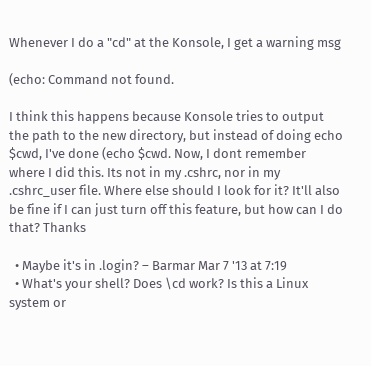Whenever I do a "cd" at the Konsole, I get a warning msg

(echo: Command not found.

I think this happens because Konsole tries to output the path to the new directory, but instead of doing echo $cwd, I've done (echo $cwd. Now, I dont remember where I did this. Its not in my .cshrc, nor in my .cshrc_user file. Where else should I look for it? It'll also be fine if I can just turn off this feature, but how can I do that? Thanks

  • Maybe it's in .login? – Barmar Mar 7 '13 at 7:19
  • What's your shell? Does \cd work? Is this a Linux system or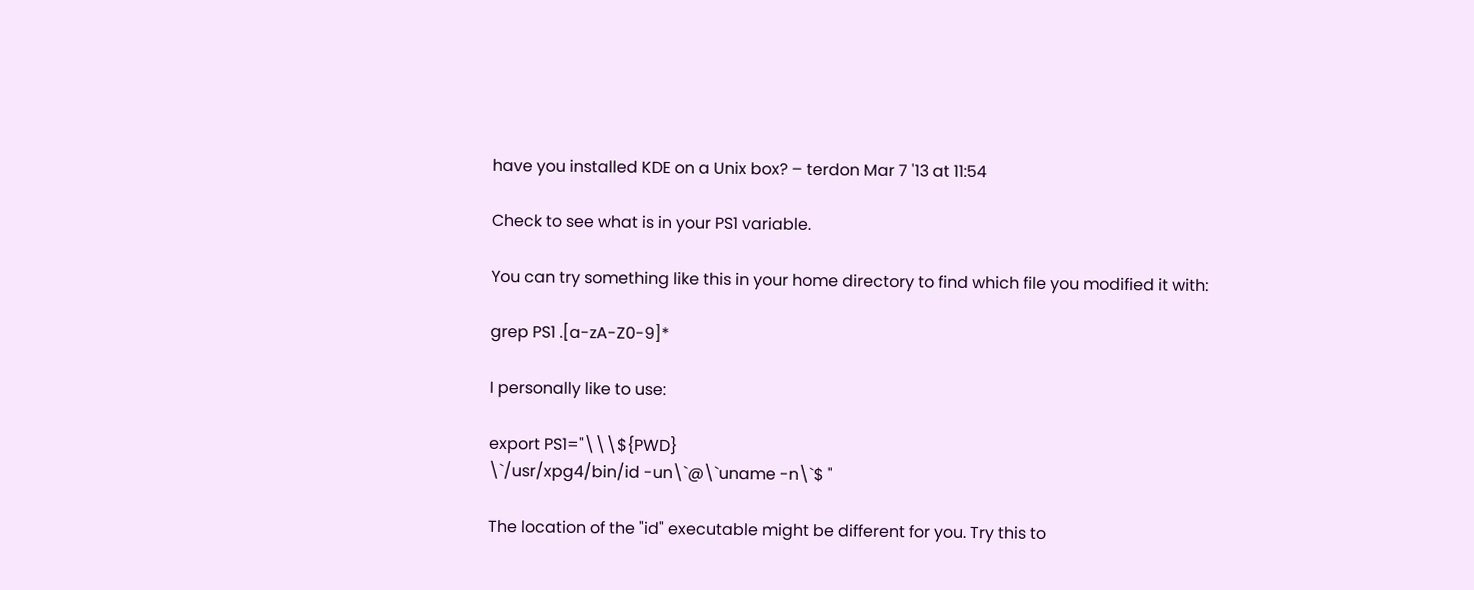have you installed KDE on a Unix box? – terdon Mar 7 '13 at 11:54

Check to see what is in your PS1 variable.

You can try something like this in your home directory to find which file you modified it with:

grep PS1 .[a-zA-Z0-9]*

I personally like to use:

export PS1="\\\${PWD}
\`/usr/xpg4/bin/id -un\`@\`uname -n\`$ "

The location of the "id" executable might be different for you. Try this to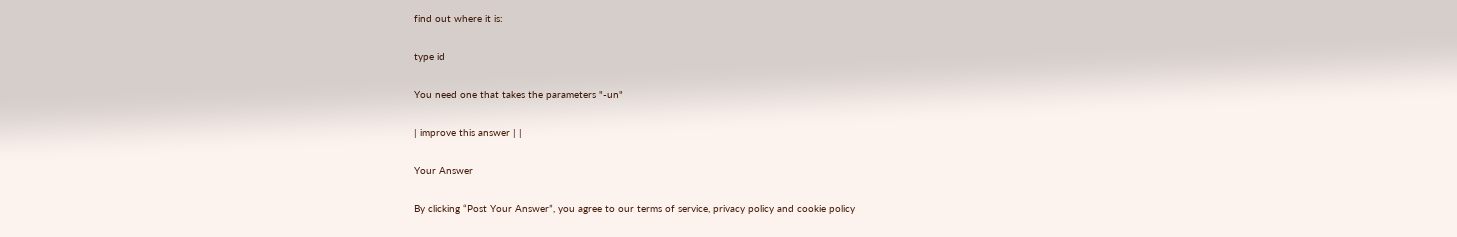find out where it is:

type id

You need one that takes the parameters "-un"

| improve this answer | |

Your Answer

By clicking “Post Your Answer”, you agree to our terms of service, privacy policy and cookie policy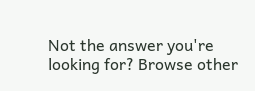Not the answer you're looking for? Browse other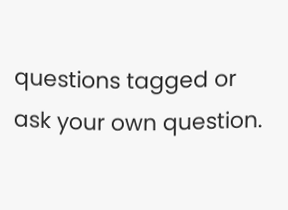questions tagged or ask your own question.